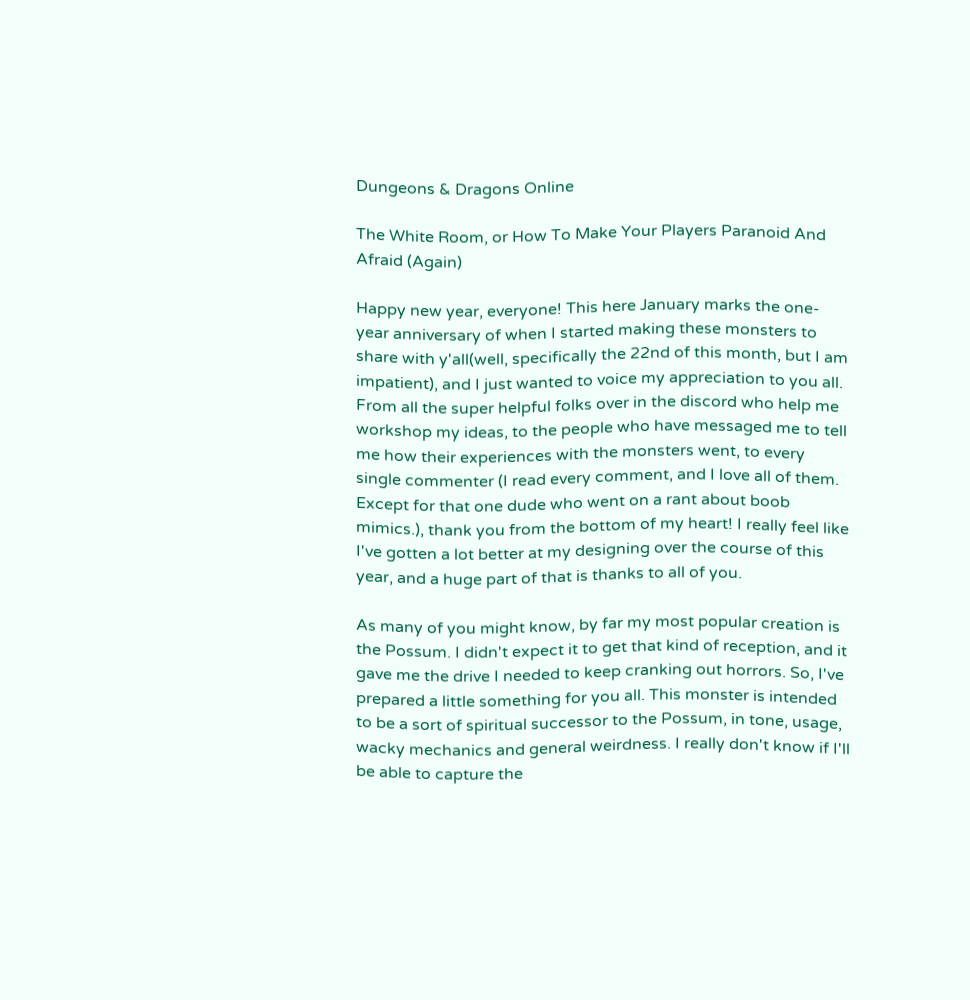Dungeons & Dragons Online

The White Room, or How To Make Your Players Paranoid And Afraid (Again)

Happy new year, everyone! This here January marks the one-year anniversary of when I started making these monsters to share with y'all(well, specifically the 22nd of this month, but I am impatient), and I just wanted to voice my appreciation to you all. From all the super helpful folks over in the discord who help me workshop my ideas, to the people who have messaged me to tell me how their experiences with the monsters went, to every single commenter (I read every comment, and I love all of them. Except for that one dude who went on a rant about boob mimics.), thank you from the bottom of my heart! I really feel like I've gotten a lot better at my designing over the course of this year, and a huge part of that is thanks to all of you.

As many of you might know, by far my most popular creation is the Possum. I didn't expect it to get that kind of reception, and it gave me the drive I needed to keep cranking out horrors. So, I've prepared a little something for you all. This monster is intended to be a sort of spiritual successor to the Possum, in tone, usage, wacky mechanics and general weirdness. I really don't know if I'll be able to capture the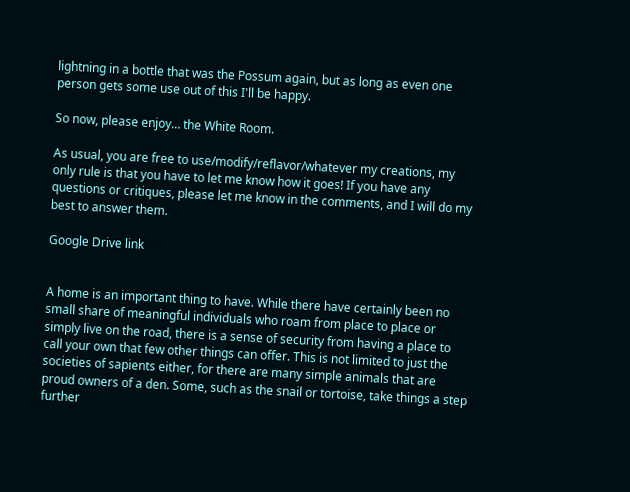lightning in a bottle that was the Possum again, but as long as even one person gets some use out of this I'll be happy.

So now, please enjoy… the White Room.

As usual, you are free to use/modify/reflavor/whatever my creations, my only rule is that you have to let me know how it goes! If you have any questions or critiques, please let me know in the comments, and I will do my best to answer them.

Google Drive link


A home is an important thing to have. While there have certainly been no small share of meaningful individuals who roam from place to place or simply live on the road, there is a sense of security from having a place to call your own that few other things can offer. This is not limited to just the societies of sapients either, for there are many simple animals that are proud owners of a den. Some, such as the snail or tortoise, take things a step further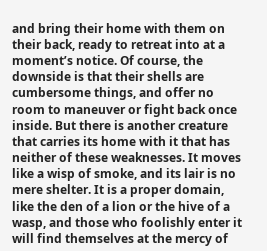and bring their home with them on their back, ready to retreat into at a moment’s notice. Of course, the downside is that their shells are cumbersome things, and offer no room to maneuver or fight back once inside. But there is another creature that carries its home with it that has neither of these weaknesses. It moves like a wisp of smoke, and its lair is no mere shelter. It is a proper domain, like the den of a lion or the hive of a wasp, and those who foolishly enter it will find themselves at the mercy of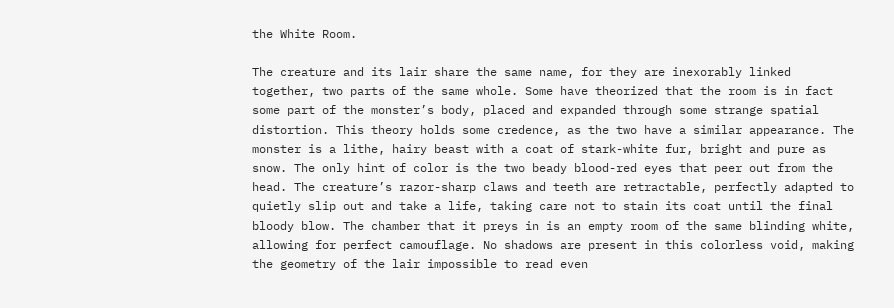the White Room.

The creature and its lair share the same name, for they are inexorably linked together, two parts of the same whole. Some have theorized that the room is in fact some part of the monster’s body, placed and expanded through some strange spatial distortion. This theory holds some credence, as the two have a similar appearance. The monster is a lithe, hairy beast with a coat of stark-white fur, bright and pure as snow. The only hint of color is the two beady blood-red eyes that peer out from the head. The creature’s razor-sharp claws and teeth are retractable, perfectly adapted to quietly slip out and take a life, taking care not to stain its coat until the final bloody blow. The chamber that it preys in is an empty room of the same blinding white, allowing for perfect camouflage. No shadows are present in this colorless void, making the geometry of the lair impossible to read even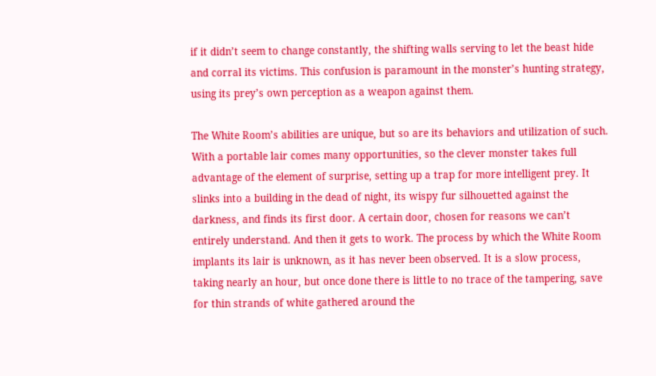if it didn’t seem to change constantly, the shifting walls serving to let the beast hide and corral its victims. This confusion is paramount in the monster’s hunting strategy, using its prey’s own perception as a weapon against them.

The White Room’s abilities are unique, but so are its behaviors and utilization of such. With a portable lair comes many opportunities, so the clever monster takes full advantage of the element of surprise, setting up a trap for more intelligent prey. It slinks into a building in the dead of night, its wispy fur silhouetted against the darkness, and finds its first door. A certain door, chosen for reasons we can’t entirely understand. And then it gets to work. The process by which the White Room implants its lair is unknown, as it has never been observed. It is a slow process, taking nearly an hour, but once done there is little to no trace of the tampering, save for thin strands of white gathered around the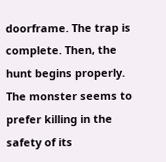doorframe. The trap is complete. Then, the hunt begins properly. The monster seems to prefer killing in the safety of its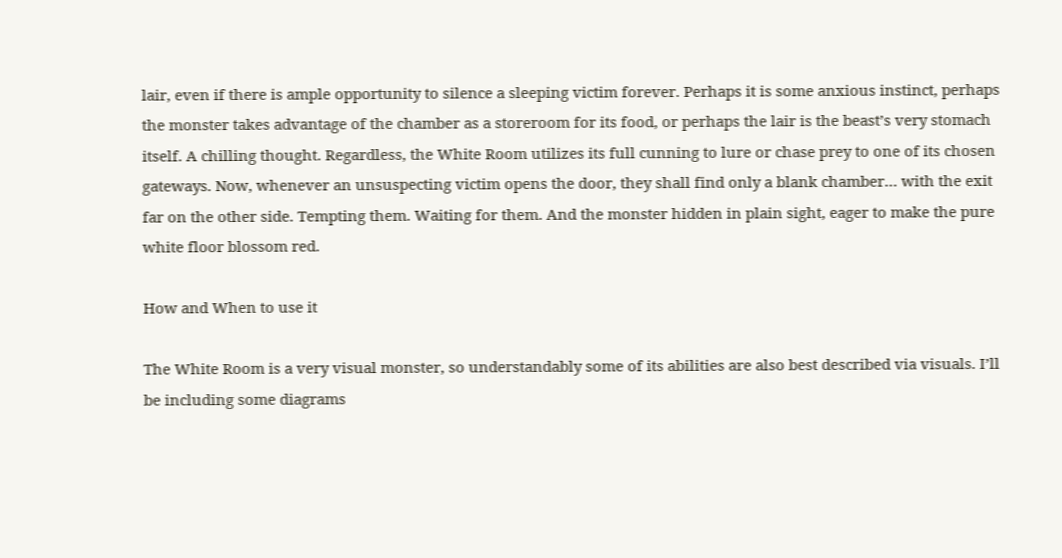lair, even if there is ample opportunity to silence a sleeping victim forever. Perhaps it is some anxious instinct, perhaps the monster takes advantage of the chamber as a storeroom for its food, or perhaps the lair is the beast’s very stomach itself. A chilling thought. Regardless, the White Room utilizes its full cunning to lure or chase prey to one of its chosen gateways. Now, whenever an unsuspecting victim opens the door, they shall find only a blank chamber… with the exit far on the other side. Tempting them. Waiting for them. And the monster hidden in plain sight, eager to make the pure white floor blossom red.

How and When to use it

The White Room is a very visual monster, so understandably some of its abilities are also best described via visuals. I’ll be including some diagrams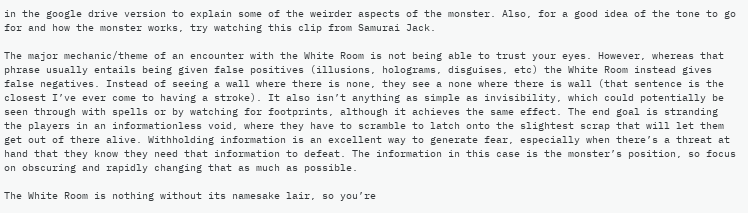in the google drive version to explain some of the weirder aspects of the monster. Also, for a good idea of the tone to go for and how the monster works, try watching this clip from Samurai Jack.

The major mechanic/theme of an encounter with the White Room is not being able to trust your eyes. However, whereas that phrase usually entails being given false positives (illusions, holograms, disguises, etc) the White Room instead gives false negatives. Instead of seeing a wall where there is none, they see a none where there is wall (that sentence is the closest I’ve ever come to having a stroke). It also isn’t anything as simple as invisibility, which could potentially be seen through with spells or by watching for footprints, although it achieves the same effect. The end goal is stranding the players in an informationless void, where they have to scramble to latch onto the slightest scrap that will let them get out of there alive. Withholding information is an excellent way to generate fear, especially when there’s a threat at hand that they know they need that information to defeat. The information in this case is the monster’s position, so focus on obscuring and rapidly changing that as much as possible.

The White Room is nothing without its namesake lair, so you’re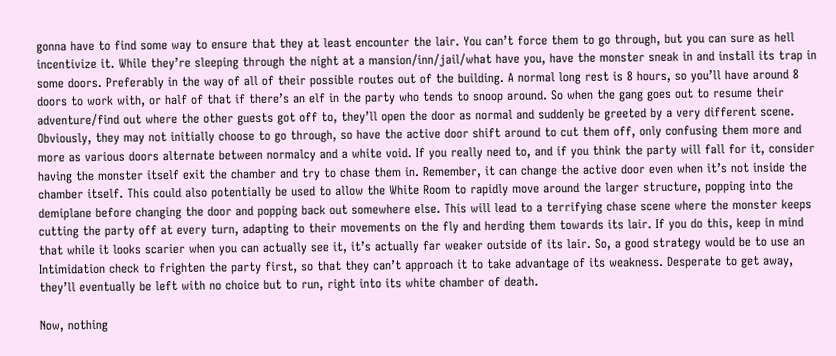gonna have to find some way to ensure that they at least encounter the lair. You can’t force them to go through, but you can sure as hell incentivize it. While they’re sleeping through the night at a mansion/inn/jail/what have you, have the monster sneak in and install its trap in some doors. Preferably in the way of all of their possible routes out of the building. A normal long rest is 8 hours, so you’ll have around 8 doors to work with, or half of that if there’s an elf in the party who tends to snoop around. So when the gang goes out to resume their adventure/find out where the other guests got off to, they’ll open the door as normal and suddenly be greeted by a very different scene. Obviously, they may not initially choose to go through, so have the active door shift around to cut them off, only confusing them more and more as various doors alternate between normalcy and a white void. If you really need to, and if you think the party will fall for it, consider having the monster itself exit the chamber and try to chase them in. Remember, it can change the active door even when it’s not inside the chamber itself. This could also potentially be used to allow the White Room to rapidly move around the larger structure, popping into the demiplane before changing the door and popping back out somewhere else. This will lead to a terrifying chase scene where the monster keeps cutting the party off at every turn, adapting to their movements on the fly and herding them towards its lair. If you do this, keep in mind that while it looks scarier when you can actually see it, it’s actually far weaker outside of its lair. So, a good strategy would be to use an Intimidation check to frighten the party first, so that they can’t approach it to take advantage of its weakness. Desperate to get away, they’ll eventually be left with no choice but to run, right into its white chamber of death.

Now, nothing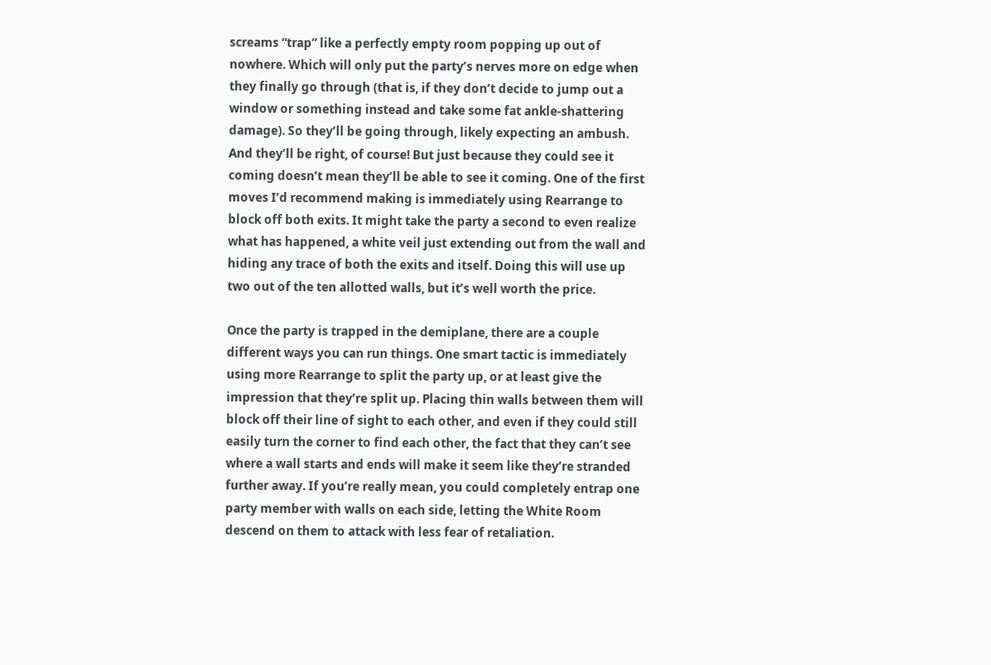screams “trap” like a perfectly empty room popping up out of nowhere. Which will only put the party’s nerves more on edge when they finally go through (that is, if they don’t decide to jump out a window or something instead and take some fat ankle-shattering damage). So they’ll be going through, likely expecting an ambush. And they’ll be right, of course! But just because they could see it coming doesn’t mean they’ll be able to see it coming. One of the first moves I’d recommend making is immediately using Rearrange to block off both exits. It might take the party a second to even realize what has happened, a white veil just extending out from the wall and hiding any trace of both the exits and itself. Doing this will use up two out of the ten allotted walls, but it’s well worth the price.

Once the party is trapped in the demiplane, there are a couple different ways you can run things. One smart tactic is immediately using more Rearrange to split the party up, or at least give the impression that they’re split up. Placing thin walls between them will block off their line of sight to each other, and even if they could still easily turn the corner to find each other, the fact that they can’t see where a wall starts and ends will make it seem like they’re stranded further away. If you’re really mean, you could completely entrap one party member with walls on each side, letting the White Room descend on them to attack with less fear of retaliation.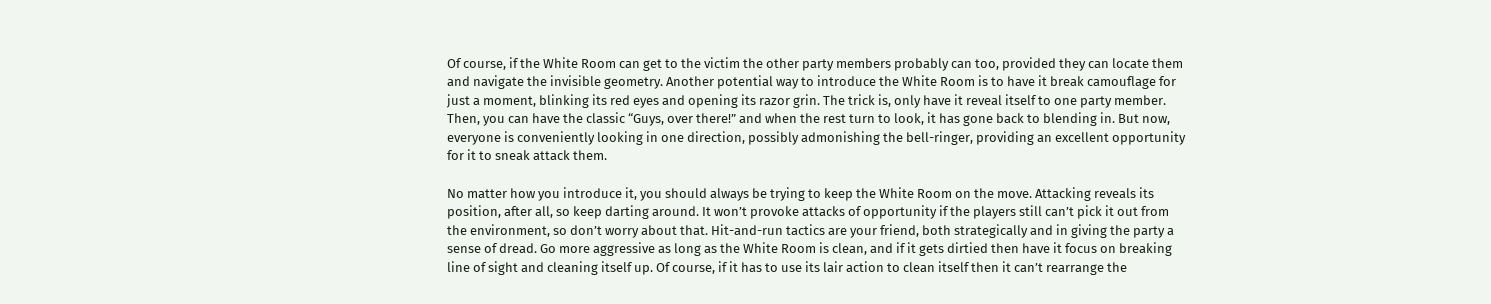Of course, if the White Room can get to the victim the other party members probably can too, provided they can locate them and navigate the invisible geometry. Another potential way to introduce the White Room is to have it break camouflage for just a moment, blinking its red eyes and opening its razor grin. The trick is, only have it reveal itself to one party member. Then, you can have the classic “Guys, over there!” and when the rest turn to look, it has gone back to blending in. But now, everyone is conveniently looking in one direction, possibly admonishing the bell-ringer, providing an excellent opportunity for it to sneak attack them.

No matter how you introduce it, you should always be trying to keep the White Room on the move. Attacking reveals its position, after all, so keep darting around. It won’t provoke attacks of opportunity if the players still can’t pick it out from the environment, so don’t worry about that. Hit-and-run tactics are your friend, both strategically and in giving the party a sense of dread. Go more aggressive as long as the White Room is clean, and if it gets dirtied then have it focus on breaking line of sight and cleaning itself up. Of course, if it has to use its lair action to clean itself then it can’t rearrange the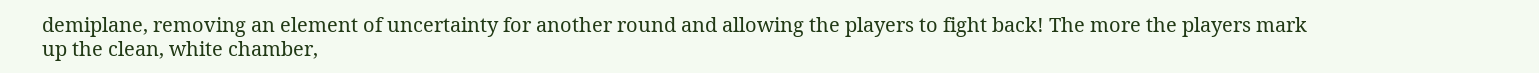demiplane, removing an element of uncertainty for another round and allowing the players to fight back! The more the players mark up the clean, white chamber,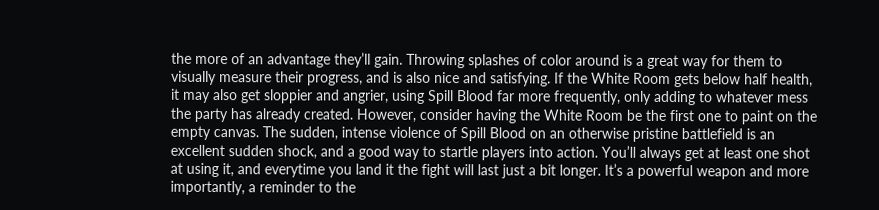the more of an advantage they’ll gain. Throwing splashes of color around is a great way for them to visually measure their progress, and is also nice and satisfying. If the White Room gets below half health, it may also get sloppier and angrier, using Spill Blood far more frequently, only adding to whatever mess the party has already created. However, consider having the White Room be the first one to paint on the empty canvas. The sudden, intense violence of Spill Blood on an otherwise pristine battlefield is an excellent sudden shock, and a good way to startle players into action. You’ll always get at least one shot at using it, and everytime you land it the fight will last just a bit longer. It’s a powerful weapon and more importantly, a reminder to the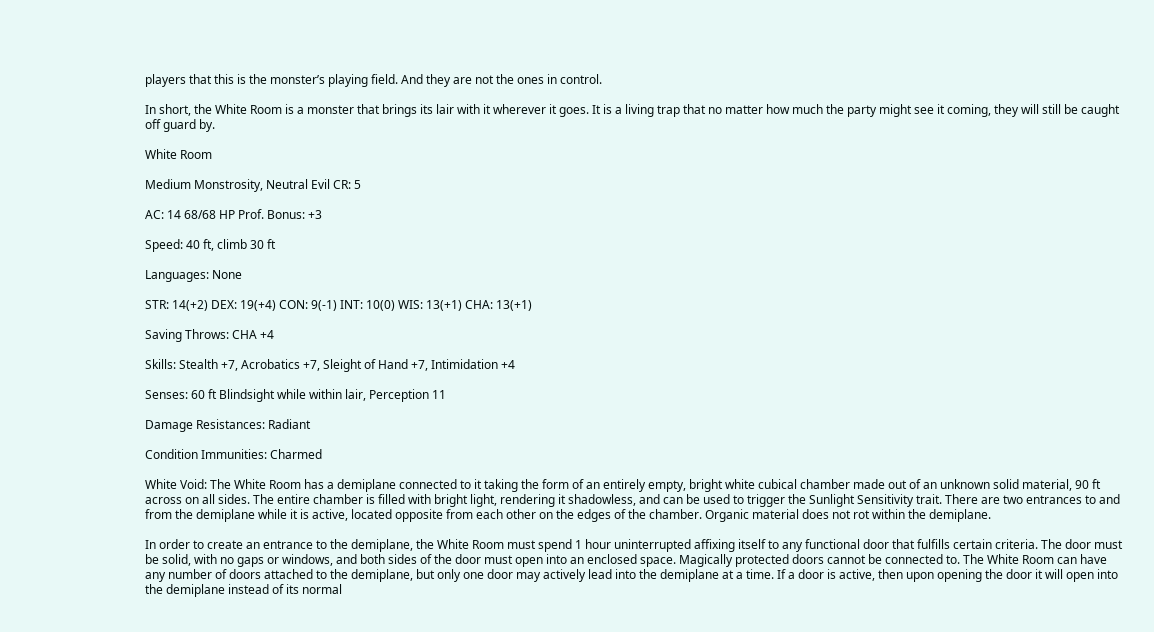players that this is the monster’s playing field. And they are not the ones in control.

In short, the White Room is a monster that brings its lair with it wherever it goes. It is a living trap that no matter how much the party might see it coming, they will still be caught off guard by.

White Room

Medium Monstrosity, Neutral Evil CR: 5

AC: 14 68/68 HP Prof. Bonus: +3

Speed: 40 ft, climb 30 ft

Languages: None

STR: 14(+2) DEX: 19(+4) CON: 9(-1) INT: 10(0) WIS: 13(+1) CHA: 13(+1)

Saving Throws: CHA +4

Skills: Stealth +7, Acrobatics +7, Sleight of Hand +7, Intimidation +4

Senses: 60 ft Blindsight while within lair, Perception 11

Damage Resistances: Radiant

Condition Immunities: Charmed

White Void: The White Room has a demiplane connected to it taking the form of an entirely empty, bright white cubical chamber made out of an unknown solid material, 90 ft across on all sides. The entire chamber is filled with bright light, rendering it shadowless, and can be used to trigger the Sunlight Sensitivity trait. There are two entrances to and from the demiplane while it is active, located opposite from each other on the edges of the chamber. Organic material does not rot within the demiplane.

In order to create an entrance to the demiplane, the White Room must spend 1 hour uninterrupted affixing itself to any functional door that fulfills certain criteria. The door must be solid, with no gaps or windows, and both sides of the door must open into an enclosed space. Magically protected doors cannot be connected to. The White Room can have any number of doors attached to the demiplane, but only one door may actively lead into the demiplane at a time. If a door is active, then upon opening the door it will open into the demiplane instead of its normal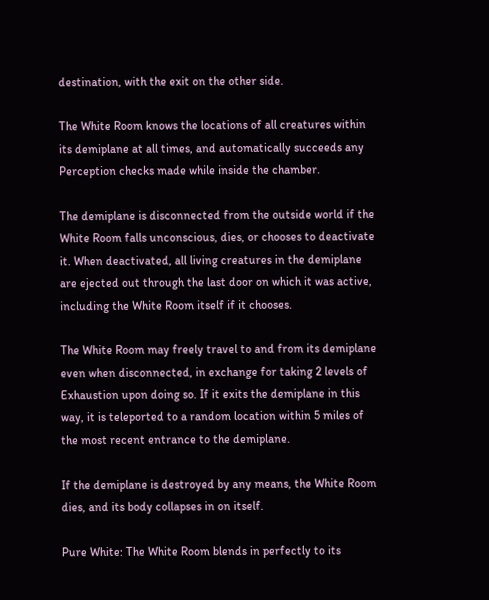destination, with the exit on the other side.

The White Room knows the locations of all creatures within its demiplane at all times, and automatically succeeds any Perception checks made while inside the chamber.

The demiplane is disconnected from the outside world if the White Room falls unconscious, dies, or chooses to deactivate it. When deactivated, all living creatures in the demiplane are ejected out through the last door on which it was active, including the White Room itself if it chooses.

The White Room may freely travel to and from its demiplane even when disconnected, in exchange for taking 2 levels of Exhaustion upon doing so. If it exits the demiplane in this way, it is teleported to a random location within 5 miles of the most recent entrance to the demiplane.

If the demiplane is destroyed by any means, the White Room dies, and its body collapses in on itself.

Pure White: The White Room blends in perfectly to its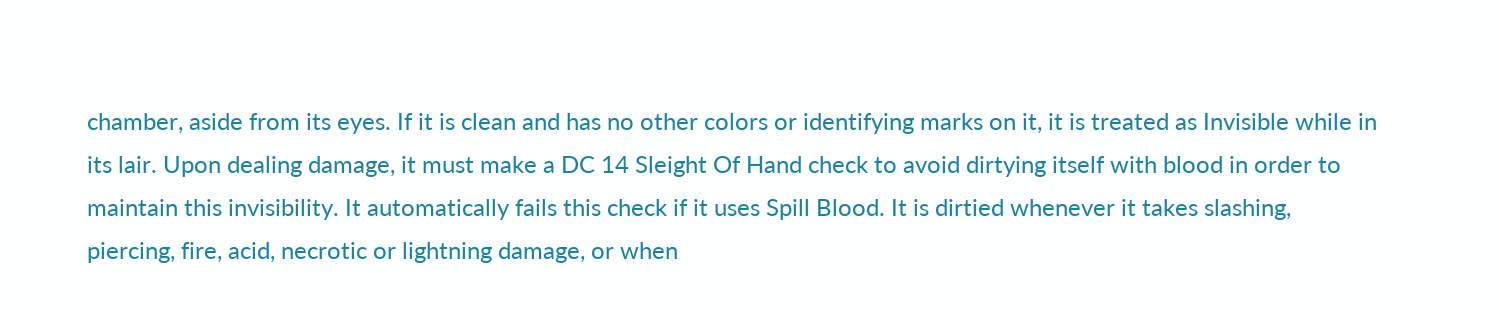chamber, aside from its eyes. If it is clean and has no other colors or identifying marks on it, it is treated as Invisible while in its lair. Upon dealing damage, it must make a DC 14 Sleight Of Hand check to avoid dirtying itself with blood in order to maintain this invisibility. It automatically fails this check if it uses Spill Blood. It is dirtied whenever it takes slashing, piercing, fire, acid, necrotic or lightning damage, or when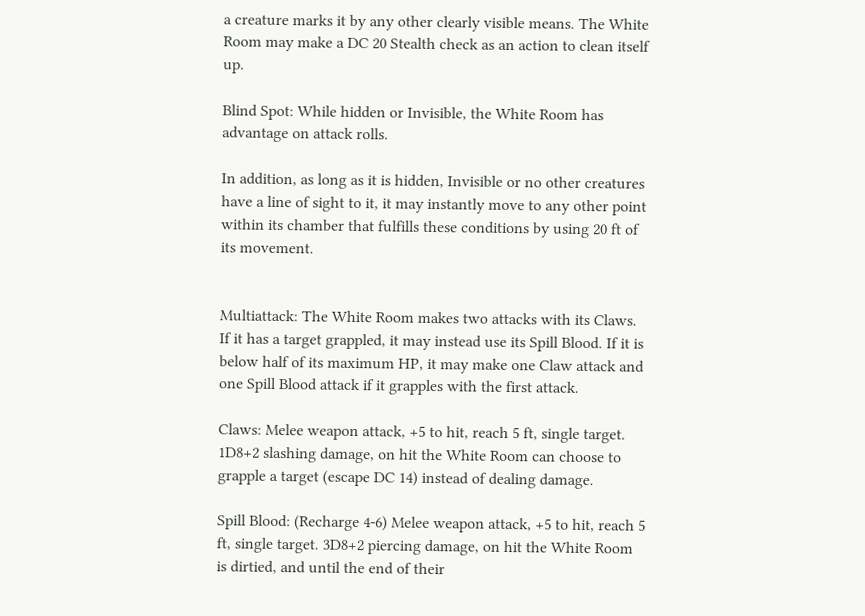a creature marks it by any other clearly visible means. The White Room may make a DC 20 Stealth check as an action to clean itself up.

Blind Spot: While hidden or Invisible, the White Room has advantage on attack rolls.

In addition, as long as it is hidden, Invisible or no other creatures have a line of sight to it, it may instantly move to any other point within its chamber that fulfills these conditions by using 20 ft of its movement.


Multiattack: The White Room makes two attacks with its Claws. If it has a target grappled, it may instead use its Spill Blood. If it is below half of its maximum HP, it may make one Claw attack and one Spill Blood attack if it grapples with the first attack.

Claws: Melee weapon attack, +5 to hit, reach 5 ft, single target. 1D8+2 slashing damage, on hit the White Room can choose to grapple a target (escape DC 14) instead of dealing damage.

Spill Blood: (Recharge 4-6) Melee weapon attack, +5 to hit, reach 5 ft, single target. 3D8+2 piercing damage, on hit the White Room is dirtied, and until the end of their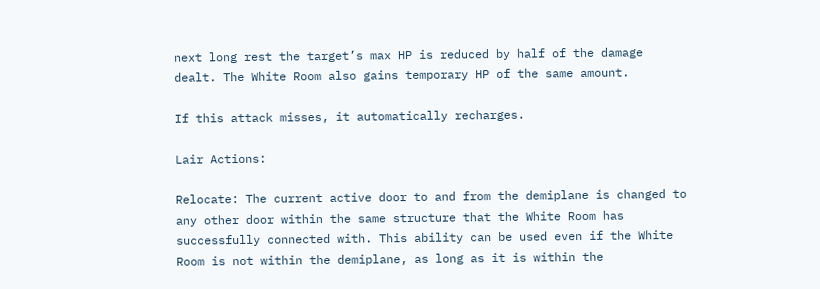next long rest the target’s max HP is reduced by half of the damage dealt. The White Room also gains temporary HP of the same amount.

If this attack misses, it automatically recharges.

Lair Actions:

Relocate: The current active door to and from the demiplane is changed to any other door within the same structure that the White Room has successfully connected with. This ability can be used even if the White Room is not within the demiplane, as long as it is within the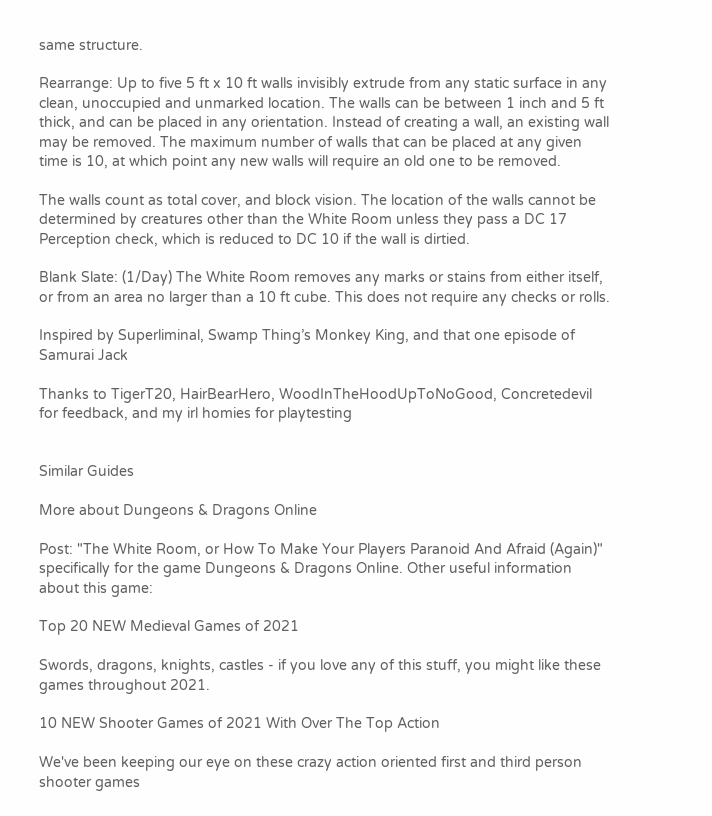same structure.

Rearrange: Up to five 5 ft x 10 ft walls invisibly extrude from any static surface in any clean, unoccupied and unmarked location. The walls can be between 1 inch and 5 ft thick, and can be placed in any orientation. Instead of creating a wall, an existing wall may be removed. The maximum number of walls that can be placed at any given time is 10, at which point any new walls will require an old one to be removed.

The walls count as total cover, and block vision. The location of the walls cannot be determined by creatures other than the White Room unless they pass a DC 17 Perception check, which is reduced to DC 10 if the wall is dirtied.

Blank Slate: (1/Day) The White Room removes any marks or stains from either itself, or from an area no larger than a 10 ft cube. This does not require any checks or rolls.

Inspired by Superliminal, Swamp Thing’s Monkey King, and that one episode of Samurai Jack

Thanks to TigerT20, HairBearHero, WoodInTheHoodUpToNoGood, Concretedevil for feedback, and my irl homies for playtesting


Similar Guides

More about Dungeons & Dragons Online

Post: "The White Room, or How To Make Your Players Paranoid And Afraid (Again)" specifically for the game Dungeons & Dragons Online. Other useful information about this game:

Top 20 NEW Medieval Games of 2021

Swords, dragons, knights, castles - if you love any of this stuff, you might like these games throughout 2021.

10 NEW Shooter Games of 2021 With Over The Top Action

We've been keeping our eye on these crazy action oriented first and third person shooter games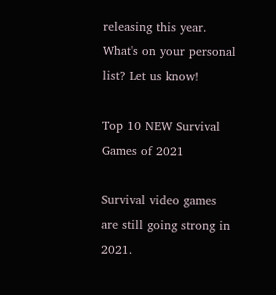releasing this year. What's on your personal list? Let us know!

Top 10 NEW Survival Games of 2021

Survival video games are still going strong in 2021.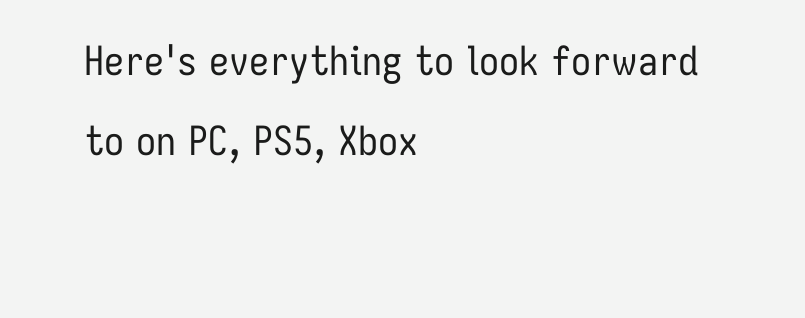Here's everything to look forward to on PC, PS5, Xbox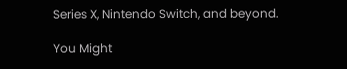Series X, Nintendo Switch, and beyond.

You Might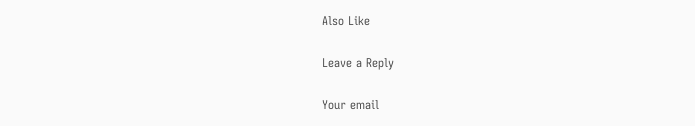Also Like

Leave a Reply

Your email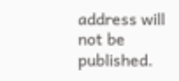address will not be published.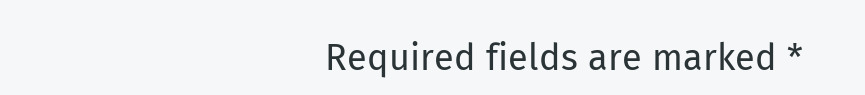Required fields are marked *